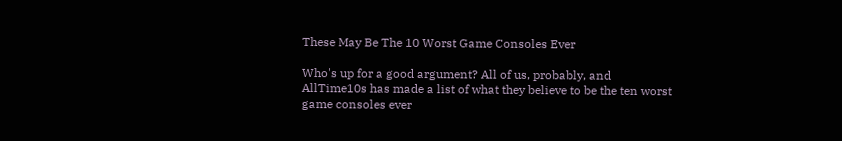These May Be The 10 Worst Game Consoles Ever

Who's up for a good argument? All of us, probably, and AllTime10s has made a list of what they believe to be the ten worst game consoles ever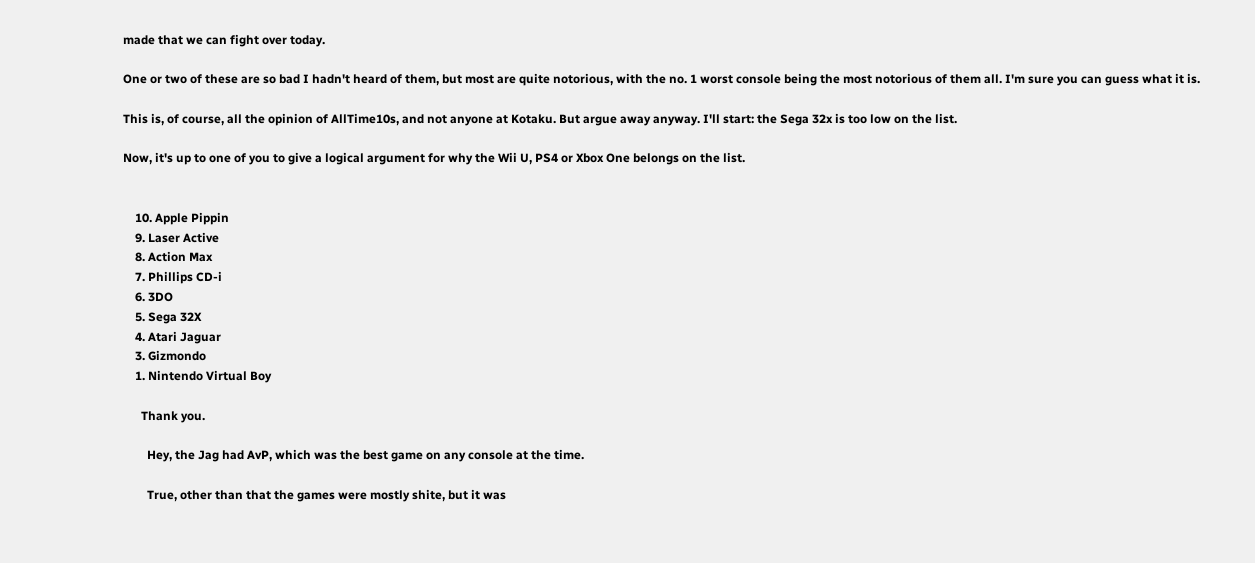made that we can fight over today.

One or two of these are so bad I hadn't heard of them, but most are quite notorious, with the no. 1 worst console being the most notorious of them all. I'm sure you can guess what it is.

This is, of course, all the opinion of AllTime10s, and not anyone at Kotaku. But argue away anyway. I'll start: the Sega 32x is too low on the list.

Now, it's up to one of you to give a logical argument for why the Wii U, PS4 or Xbox One belongs on the list.


    10. Apple Pippin
    9. Laser Active
    8. Action Max
    7. Phillips CD-i
    6. 3DO
    5. Sega 32X
    4. Atari Jaguar
    3. Gizmondo
    1. Nintendo Virtual Boy

      Thank you.

        Hey, the Jag had AvP, which was the best game on any console at the time.

        True, other than that the games were mostly shite, but it was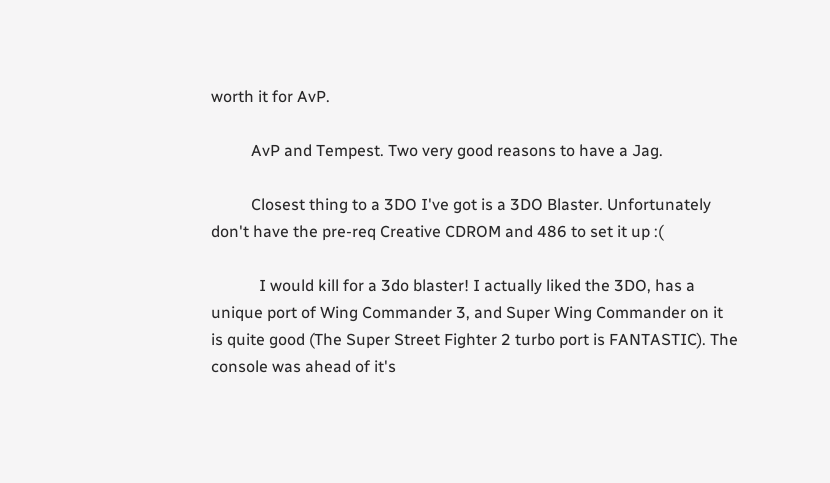worth it for AvP.

          AvP and Tempest. Two very good reasons to have a Jag.

          Closest thing to a 3DO I've got is a 3DO Blaster. Unfortunately don't have the pre-req Creative CDROM and 486 to set it up :(

            I would kill for a 3do blaster! I actually liked the 3DO, has a unique port of Wing Commander 3, and Super Wing Commander on it is quite good (The Super Street Fighter 2 turbo port is FANTASTIC). The console was ahead of it's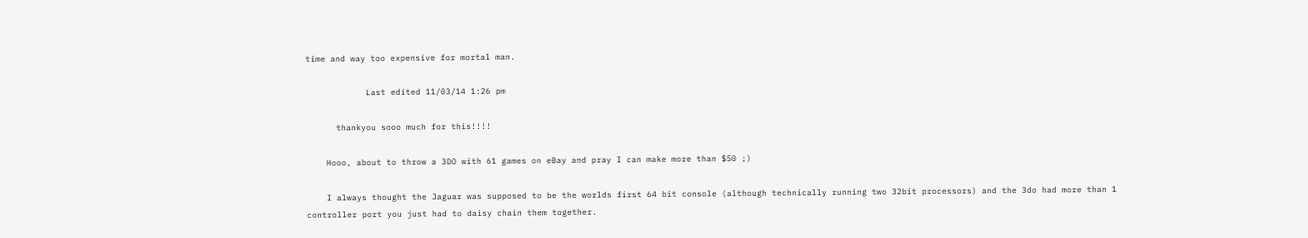time and way too expensive for mortal man.

            Last edited 11/03/14 1:26 pm

      thankyou sooo much for this!!!!

    Hooo, about to throw a 3DO with 61 games on eBay and pray I can make more than $50 ;)

    I always thought the Jaguar was supposed to be the worlds first 64 bit console (although technically running two 32bit processors) and the 3do had more than 1 controller port you just had to daisy chain them together.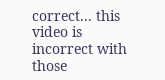correct... this video is incorrect with those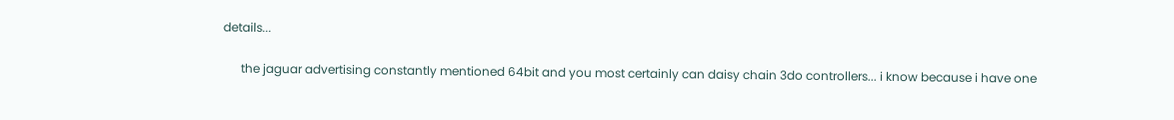details...

      the jaguar advertising constantly mentioned 64bit and you most certainly can daisy chain 3do controllers... i know because i have one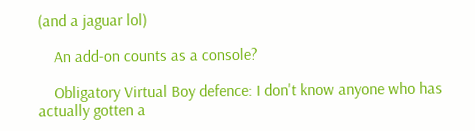(and a jaguar lol)

    An add-on counts as a console?

    Obligatory Virtual Boy defence: I don't know anyone who has actually gotten a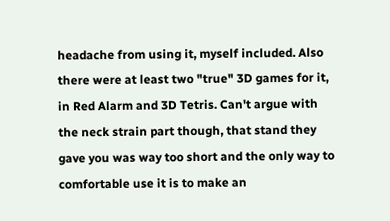headache from using it, myself included. Also there were at least two "true" 3D games for it, in Red Alarm and 3D Tetris. Can't argue with the neck strain part though, that stand they gave you was way too short and the only way to comfortable use it is to make an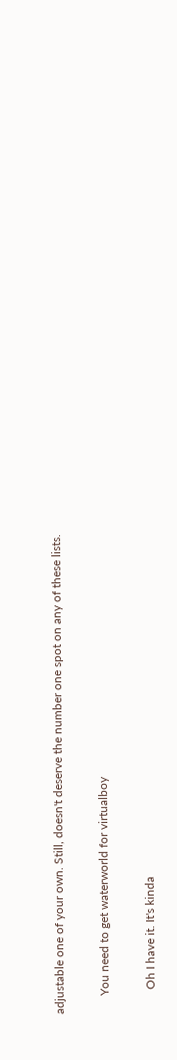adjustable one of your own. Still, doesn't deserve the number one spot on any of these lists.

      You need to get waterworld for virtualboy

        Oh I have it. It's kinda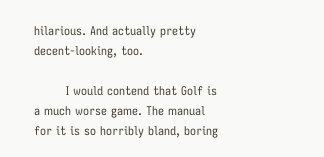hilarious. And actually pretty decent-looking, too.

        I would contend that Golf is a much worse game. The manual for it is so horribly bland, boring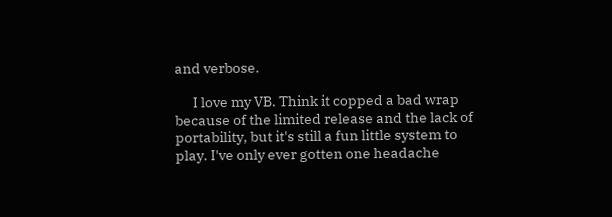and verbose.

      I love my VB. Think it copped a bad wrap because of the limited release and the lack of portability, but it's still a fun little system to play. I've only ever gotten one headache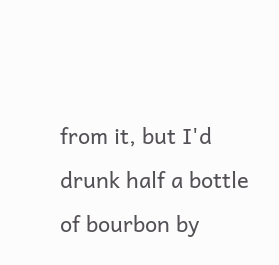from it, but I'd drunk half a bottle of bourbon by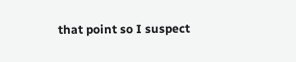that point so I suspect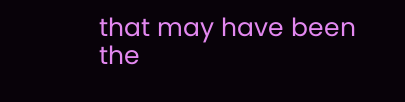that may have been the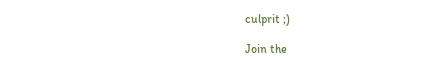culprit ;)

Join the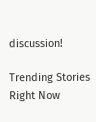discussion!

Trending Stories Right Now